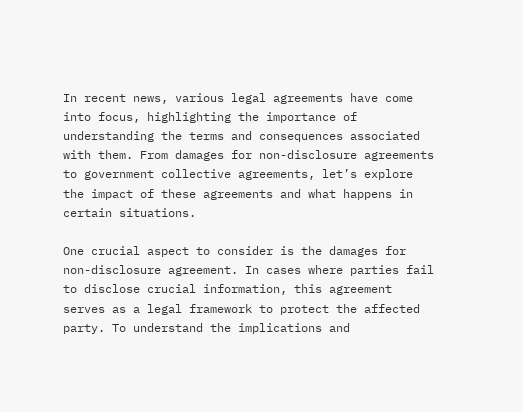In recent news, various legal agreements have come into focus, highlighting the importance of understanding the terms and consequences associated with them. From damages for non-disclosure agreements to government collective agreements, let’s explore the impact of these agreements and what happens in certain situations.

One crucial aspect to consider is the damages for non-disclosure agreement. In cases where parties fail to disclose crucial information, this agreement serves as a legal framework to protect the affected party. To understand the implications and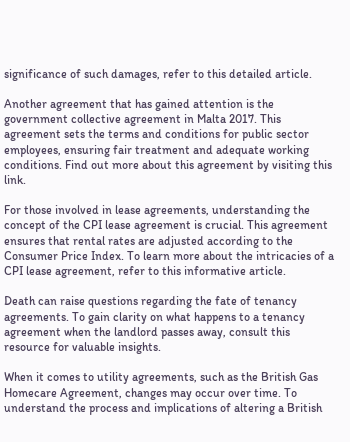significance of such damages, refer to this detailed article.

Another agreement that has gained attention is the government collective agreement in Malta 2017. This agreement sets the terms and conditions for public sector employees, ensuring fair treatment and adequate working conditions. Find out more about this agreement by visiting this link.

For those involved in lease agreements, understanding the concept of the CPI lease agreement is crucial. This agreement ensures that rental rates are adjusted according to the Consumer Price Index. To learn more about the intricacies of a CPI lease agreement, refer to this informative article.

Death can raise questions regarding the fate of tenancy agreements. To gain clarity on what happens to a tenancy agreement when the landlord passes away, consult this resource for valuable insights.

When it comes to utility agreements, such as the British Gas Homecare Agreement, changes may occur over time. To understand the process and implications of altering a British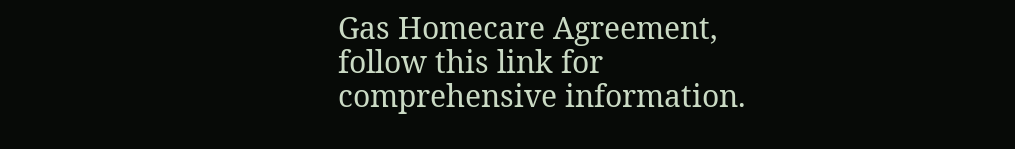Gas Homecare Agreement, follow this link for comprehensive information.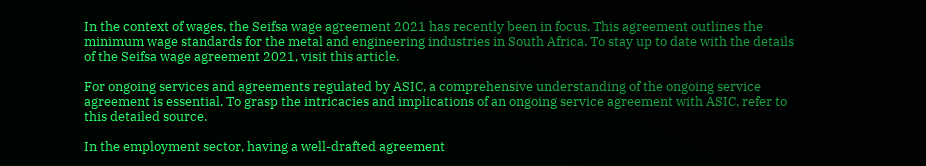In the context of wages, the Seifsa wage agreement 2021 has recently been in focus. This agreement outlines the minimum wage standards for the metal and engineering industries in South Africa. To stay up to date with the details of the Seifsa wage agreement 2021, visit this article.

For ongoing services and agreements regulated by ASIC, a comprehensive understanding of the ongoing service agreement is essential. To grasp the intricacies and implications of an ongoing service agreement with ASIC, refer to this detailed source.

In the employment sector, having a well-drafted agreement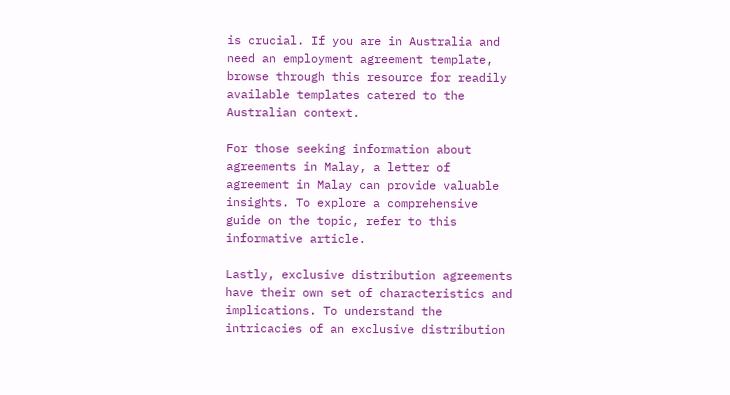is crucial. If you are in Australia and need an employment agreement template, browse through this resource for readily available templates catered to the Australian context.

For those seeking information about agreements in Malay, a letter of agreement in Malay can provide valuable insights. To explore a comprehensive guide on the topic, refer to this informative article.

Lastly, exclusive distribution agreements have their own set of characteristics and implications. To understand the intricacies of an exclusive distribution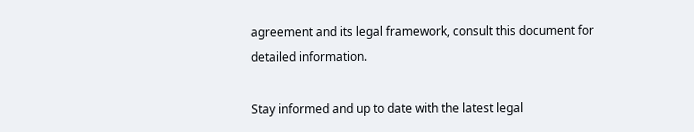agreement and its legal framework, consult this document for detailed information.

Stay informed and up to date with the latest legal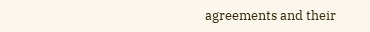agreements and their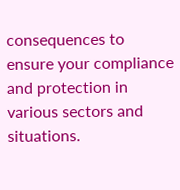consequences to ensure your compliance and protection in various sectors and situations.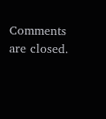Comments are closed.